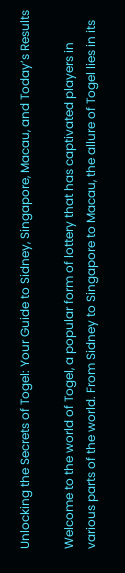Unlocking the Secrets of Togel: Your Guide to Sidney, Singapore, Macau, and Today’s Results

Welcome to the world of Togel, a popular form of lottery that has captivated players in various parts of the world. From Sidney to Singapore to Macau, the allure of Togel lies in its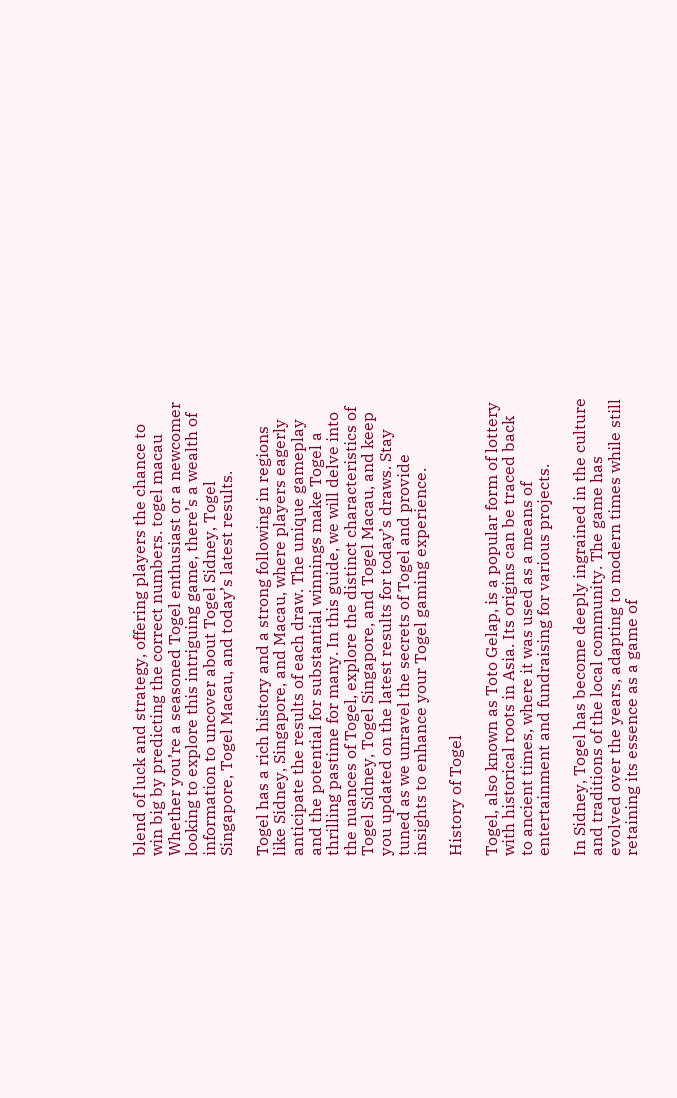blend of luck and strategy, offering players the chance to win big by predicting the correct numbers. togel macau Whether you’re a seasoned Togel enthusiast or a newcomer looking to explore this intriguing game, there’s a wealth of information to uncover about Togel Sidney, Togel Singapore, Togel Macau, and today’s latest results.

Togel has a rich history and a strong following in regions like Sidney, Singapore, and Macau, where players eagerly anticipate the results of each draw. The unique gameplay and the potential for substantial winnings make Togel a thrilling pastime for many. In this guide, we will delve into the nuances of Togel, explore the distinct characteristics of Togel Sidney, Togel Singapore, and Togel Macau, and keep you updated on the latest results for today’s draws. Stay tuned as we unravel the secrets of Togel and provide insights to enhance your Togel gaming experience.

History of Togel

Togel, also known as Toto Gelap, is a popular form of lottery with historical roots in Asia. Its origins can be traced back to ancient times, where it was used as a means of entertainment and fundraising for various projects.

In Sidney, Togel has become deeply ingrained in the culture and traditions of the local community. The game has evolved over the years, adapting to modern times while still retaining its essence as a game of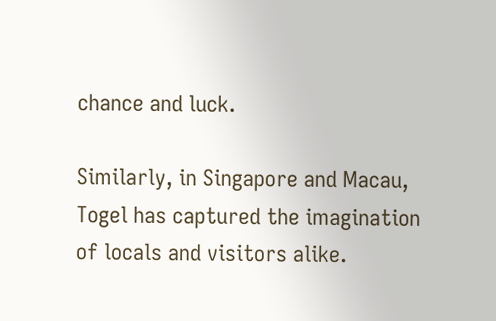chance and luck.

Similarly, in Singapore and Macau, Togel has captured the imagination of locals and visitors alike.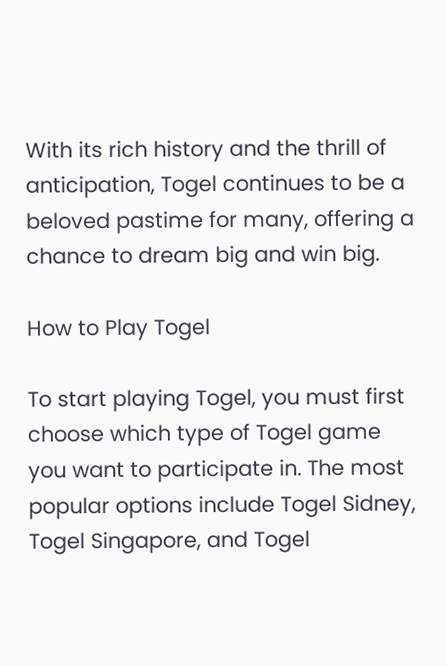With its rich history and the thrill of anticipation, Togel continues to be a beloved pastime for many, offering a chance to dream big and win big.

How to Play Togel

To start playing Togel, you must first choose which type of Togel game you want to participate in. The most popular options include Togel Sidney, Togel Singapore, and Togel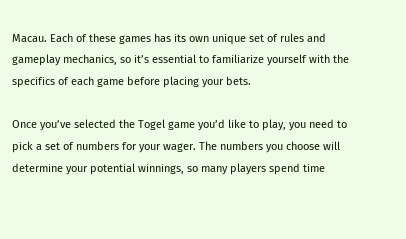Macau. Each of these games has its own unique set of rules and gameplay mechanics, so it’s essential to familiarize yourself with the specifics of each game before placing your bets.

Once you’ve selected the Togel game you’d like to play, you need to pick a set of numbers for your wager. The numbers you choose will determine your potential winnings, so many players spend time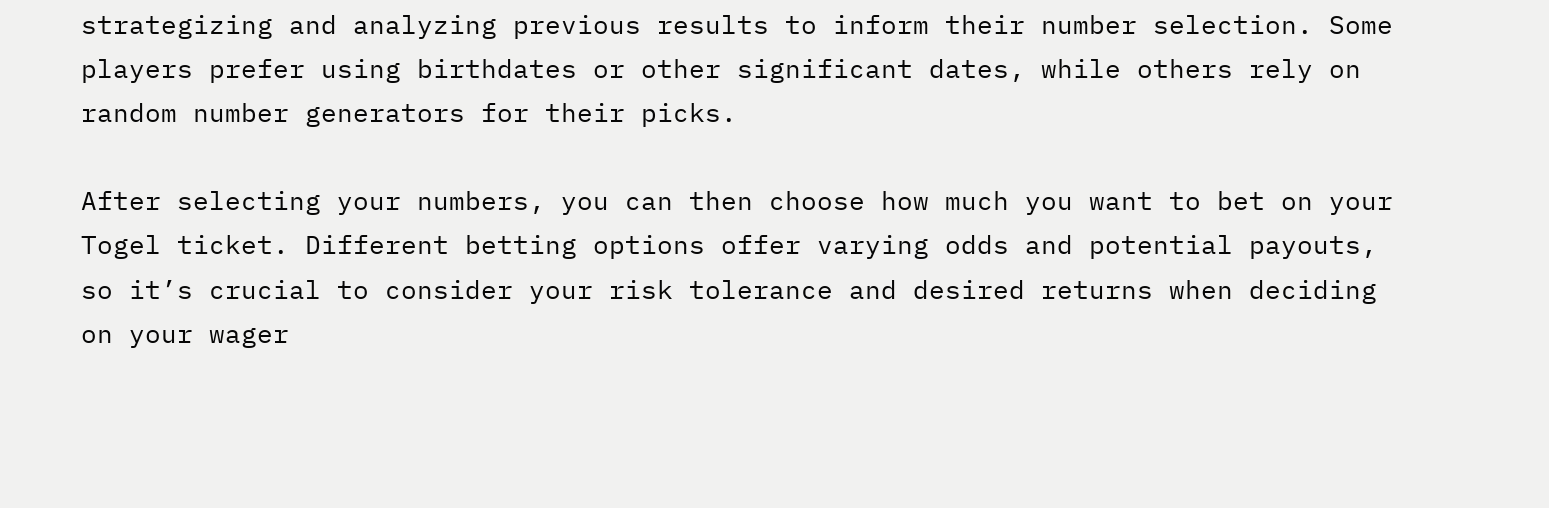strategizing and analyzing previous results to inform their number selection. Some players prefer using birthdates or other significant dates, while others rely on random number generators for their picks.

After selecting your numbers, you can then choose how much you want to bet on your Togel ticket. Different betting options offer varying odds and potential payouts, so it’s crucial to consider your risk tolerance and desired returns when deciding on your wager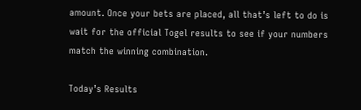amount. Once your bets are placed, all that’s left to do is wait for the official Togel results to see if your numbers match the winning combination.

Today’s Results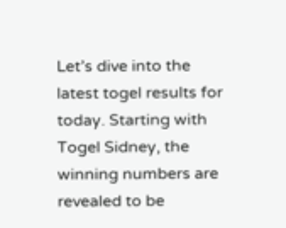Let’s dive into the latest togel results for today. Starting with Togel Sidney, the winning numbers are revealed to be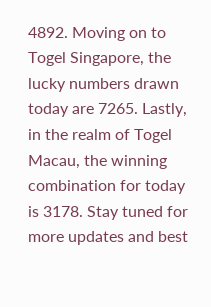4892. Moving on to Togel Singapore, the lucky numbers drawn today are 7265. Lastly, in the realm of Togel Macau, the winning combination for today is 3178. Stay tuned for more updates and best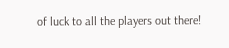of luck to all the players out there!